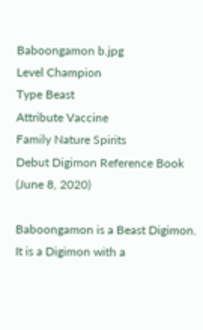Baboongamon b.jpg
Level Champion
Type Beast
Attribute Vaccine
Family Nature Spirits
Debut Digimon Reference Book
(June 8, 2020)

Baboongamon is a Beast Digimon. It is a Digimon with a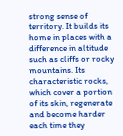strong sense of territory. It builds its home in places with a difference in altitude such as cliffs or rocky mountains. Its characteristic rocks, which cover a portion of its skin, regenerate and become harder each time they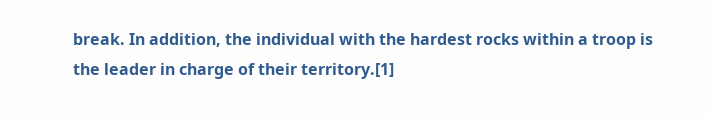break. In addition, the individual with the hardest rocks within a troop is the leader in charge of their territory.[1]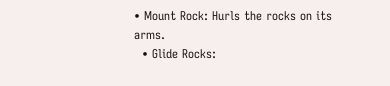• Mount Rock: Hurls the rocks on its arms.
  • Glide Rocks: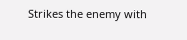Strikes the enemy with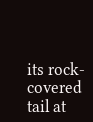its rock-covered tail at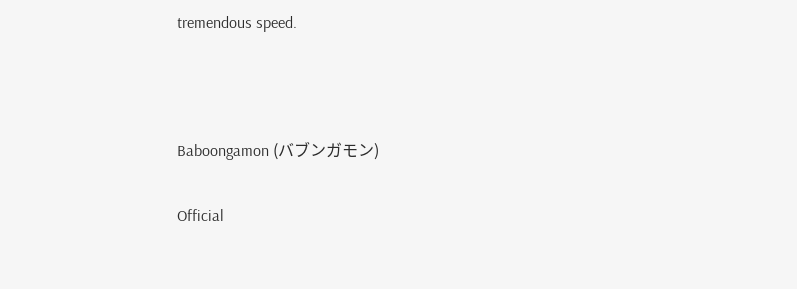tremendous speed.



Baboongamon (バブンガモン)

Official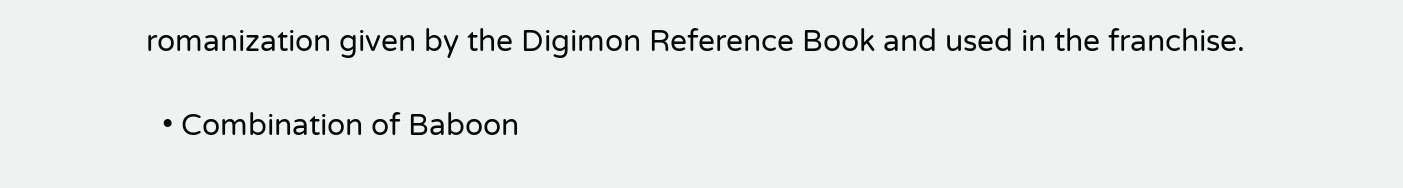romanization given by the Digimon Reference Book and used in the franchise.

  • Combination of Baboon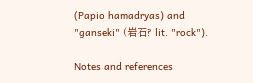(Papio hamadryas) and "ganseki" (岩石? lit. "rock").

Notes and references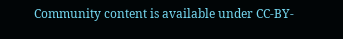Community content is available under CC-BY-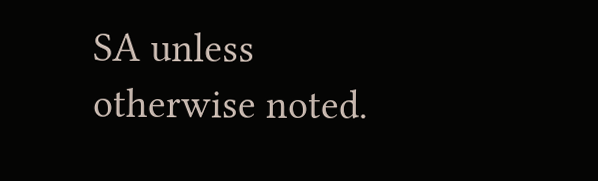SA unless otherwise noted.